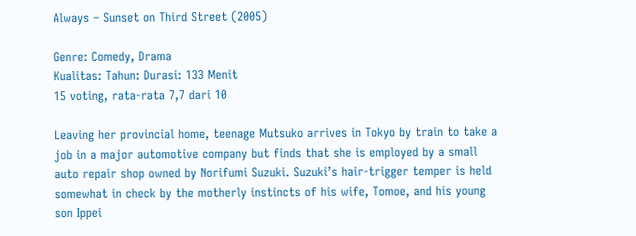Always – Sunset on Third Street (2005)

Genre: Comedy, Drama
Kualitas: Tahun: Durasi: 133 Menit
15 voting, rata-rata 7,7 dari 10

Leaving her provincial home, teenage Mutsuko arrives in Tokyo by train to take a job in a major automotive company but finds that she is employed by a small auto repair shop owned by Norifumi Suzuki. Suzuki’s hair-trigger temper is held somewhat in check by the motherly instincts of his wife, Tomoe, and his young son Ippei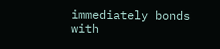immediately bonds with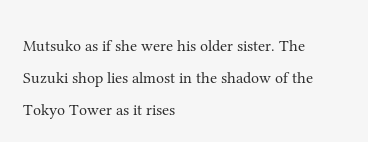Mutsuko as if she were his older sister. The Suzuki shop lies almost in the shadow of the Tokyo Tower as it rises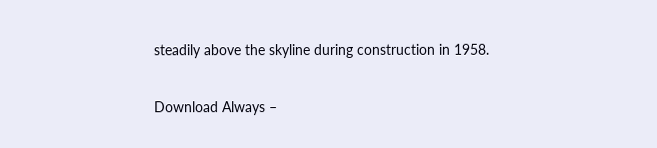steadily above the skyline during construction in 1958.

Download Always –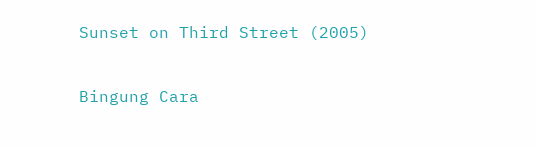Sunset on Third Street (2005)

Bingung Cara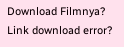Download Filmnya?
Link download error?